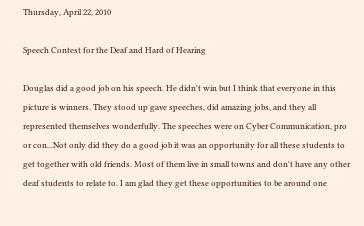Thursday, April 22, 2010

Speech Contest for the Deaf and Hard of Hearing

Douglas did a good job on his speech. He didn't win but I think that everyone in this picture is winners. They stood up gave speeches, did amazing jobs, and they all represented themselves wonderfully. The speeches were on Cyber Communication, pro or con...Not only did they do a good job it was an opportunity for all these students to get together with old friends. Most of them live in small towns and don't have any other deaf students to relate to. I am glad they get these opportunities to be around one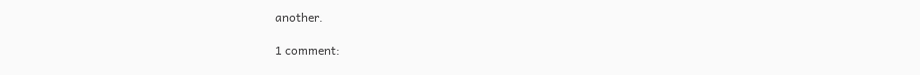another.

1 comment: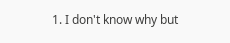1. I don't know why but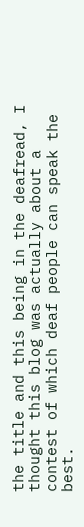the title and this being in the deafread, I thought this blog was actually about a contest of which deaf people can speak the best.